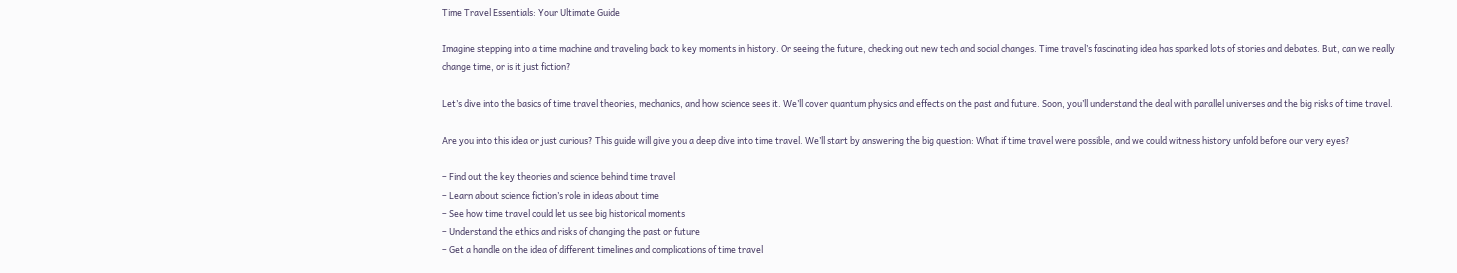Time Travel Essentials: Your Ultimate Guide

Imagine stepping into a time machine and traveling back to key moments in history. Or seeing the future, checking out new tech and social changes. Time travel’s fascinating idea has sparked lots of stories and debates. But, can we really change time, or is it just fiction?

Let’s dive into the basics of time travel theories, mechanics, and how science sees it. We’ll cover quantum physics and effects on the past and future. Soon, you’ll understand the deal with parallel universes and the big risks of time travel.

Are you into this idea or just curious? This guide will give you a deep dive into time travel. We’ll start by answering the big question: What if time travel were possible, and we could witness history unfold before our very eyes?

– Find out the key theories and science behind time travel
– Learn about science fiction’s role in ideas about time
– See how time travel could let us see big historical moments
– Understand the ethics and risks of changing the past or future
– Get a handle on the idea of different timelines and complications of time travel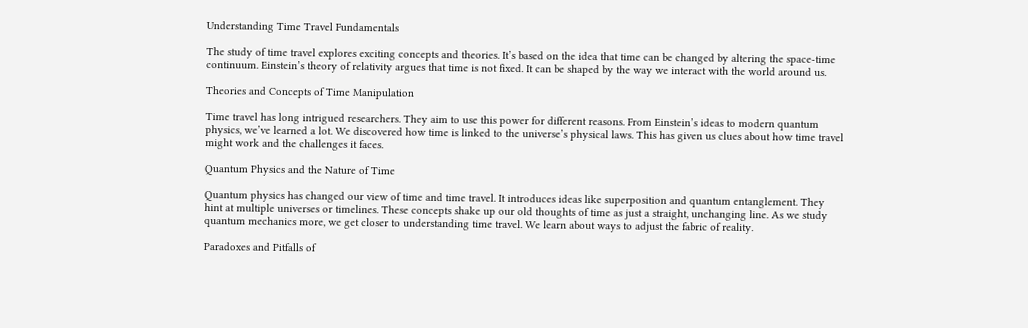Understanding Time Travel Fundamentals

The study of time travel explores exciting concepts and theories. It’s based on the idea that time can be changed by altering the space-time continuum. Einstein’s theory of relativity argues that time is not fixed. It can be shaped by the way we interact with the world around us.

Theories and Concepts of Time Manipulation

Time travel has long intrigued researchers. They aim to use this power for different reasons. From Einstein’s ideas to modern quantum physics, we’ve learned a lot. We discovered how time is linked to the universe’s physical laws. This has given us clues about how time travel might work and the challenges it faces.

Quantum Physics and the Nature of Time

Quantum physics has changed our view of time and time travel. It introduces ideas like superposition and quantum entanglement. They hint at multiple universes or timelines. These concepts shake up our old thoughts of time as just a straight, unchanging line. As we study quantum mechanics more, we get closer to understanding time travel. We learn about ways to adjust the fabric of reality.

Paradoxes and Pitfalls of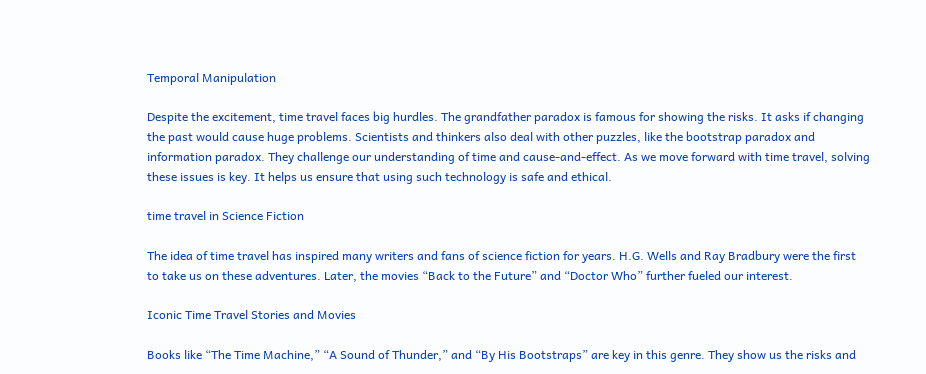Temporal Manipulation

Despite the excitement, time travel faces big hurdles. The grandfather paradox is famous for showing the risks. It asks if changing the past would cause huge problems. Scientists and thinkers also deal with other puzzles, like the bootstrap paradox and information paradox. They challenge our understanding of time and cause-and-effect. As we move forward with time travel, solving these issues is key. It helps us ensure that using such technology is safe and ethical.

time travel in Science Fiction

The idea of time travel has inspired many writers and fans of science fiction for years. H.G. Wells and Ray Bradbury were the first to take us on these adventures. Later, the movies “Back to the Future” and “Doctor Who” further fueled our interest.

Iconic Time Travel Stories and Movies

Books like “The Time Machine,” “A Sound of Thunder,” and “By His Bootstraps” are key in this genre. They show us the risks and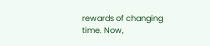rewards of changing time. Now,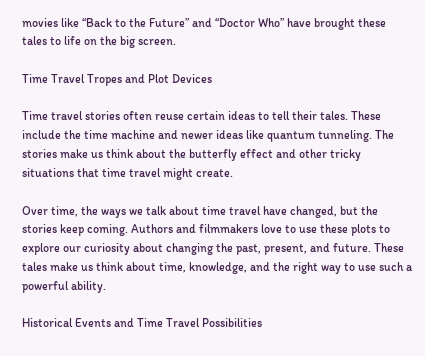movies like “Back to the Future” and “Doctor Who” have brought these tales to life on the big screen.

Time Travel Tropes and Plot Devices

Time travel stories often reuse certain ideas to tell their tales. These include the time machine and newer ideas like quantum tunneling. The stories make us think about the butterfly effect and other tricky situations that time travel might create.

Over time, the ways we talk about time travel have changed, but the stories keep coming. Authors and filmmakers love to use these plots to explore our curiosity about changing the past, present, and future. These tales make us think about time, knowledge, and the right way to use such a powerful ability.

Historical Events and Time Travel Possibilities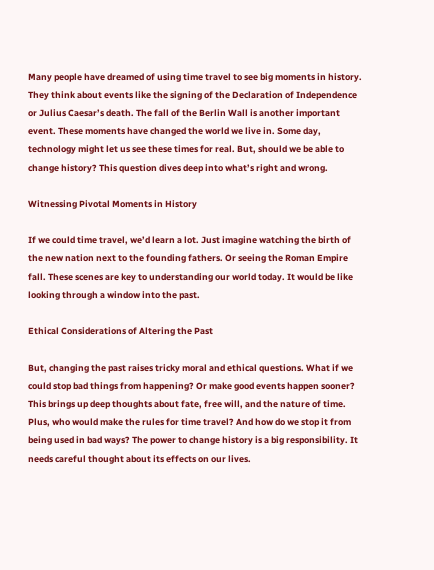Many people have dreamed of using time travel to see big moments in history. They think about events like the signing of the Declaration of Independence or Julius Caesar’s death. The fall of the Berlin Wall is another important event. These moments have changed the world we live in. Some day, technology might let us see these times for real. But, should we be able to change history? This question dives deep into what’s right and wrong.

Witnessing Pivotal Moments in History

If we could time travel, we’d learn a lot. Just imagine watching the birth of the new nation next to the founding fathers. Or seeing the Roman Empire fall. These scenes are key to understanding our world today. It would be like looking through a window into the past.

Ethical Considerations of Altering the Past

But, changing the past raises tricky moral and ethical questions. What if we could stop bad things from happening? Or make good events happen sooner? This brings up deep thoughts about fate, free will, and the nature of time. Plus, who would make the rules for time travel? And how do we stop it from being used in bad ways? The power to change history is a big responsibility. It needs careful thought about its effects on our lives.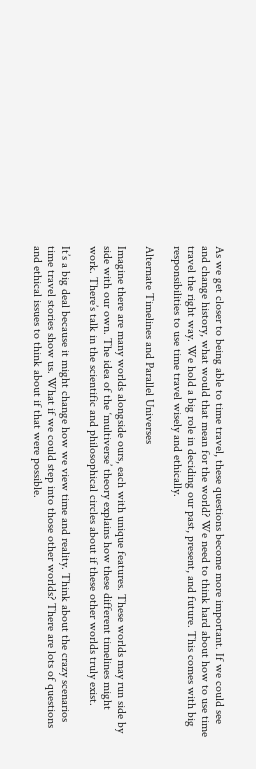As we get closer to being able to time travel, these questions become more important. If we could see and change history, what would that mean for the world? We need to think hard about how to use time travel the right way. We hold a big role in deciding our past, present, and future. This comes with big responsibilities to use time travel wisely and ethically.

Alternate Timelines and Parallel Universes

Imagine there are many worlds alongside ours, each with unique features. These worlds may run side by side with our own. The idea of the ‘multiverse’ theory explains how these different timelines might work. There’s talk in the scientific and philosophical circles about if these other worlds truly exist.

It’s a big deal because it might change how we view time and reality. Think about the crazy scenarios time travel stories show us. What if we could step into those other worlds? There are lots of questions and ethical issues to think about if that were possible.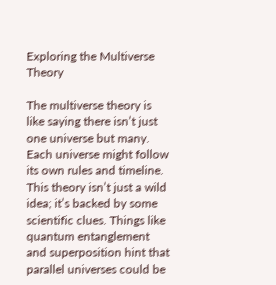Exploring the Multiverse Theory

The multiverse theory is like saying there isn’t just one universe but many. Each universe might follow its own rules and timeline. This theory isn’t just a wild idea; it’s backed by some scientific clues. Things like quantum entanglement and superposition hint that parallel universes could be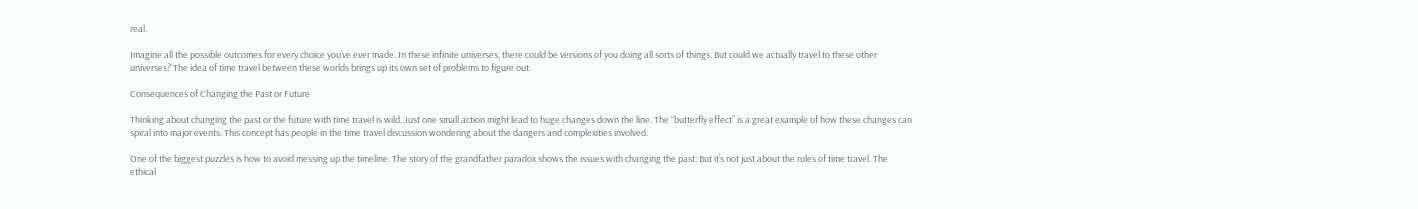real.

Imagine all the possible outcomes for every choice you’ve ever made. In these infinite universes, there could be versions of you doing all sorts of things. But could we actually travel to these other universes? The idea of time travel between these worlds brings up its own set of problems to figure out.

Consequences of Changing the Past or Future

Thinking about changing the past or the future with time travel is wild. Just one small action might lead to huge changes down the line. The “butterfly effect” is a great example of how these changes can spiral into major events. This concept has people in the time travel discussion wondering about the dangers and complexities involved.

One of the biggest puzzles is how to avoid messing up the timeline. The story of the grandfather paradox shows the issues with changing the past. But it’s not just about the rules of time travel. The ethical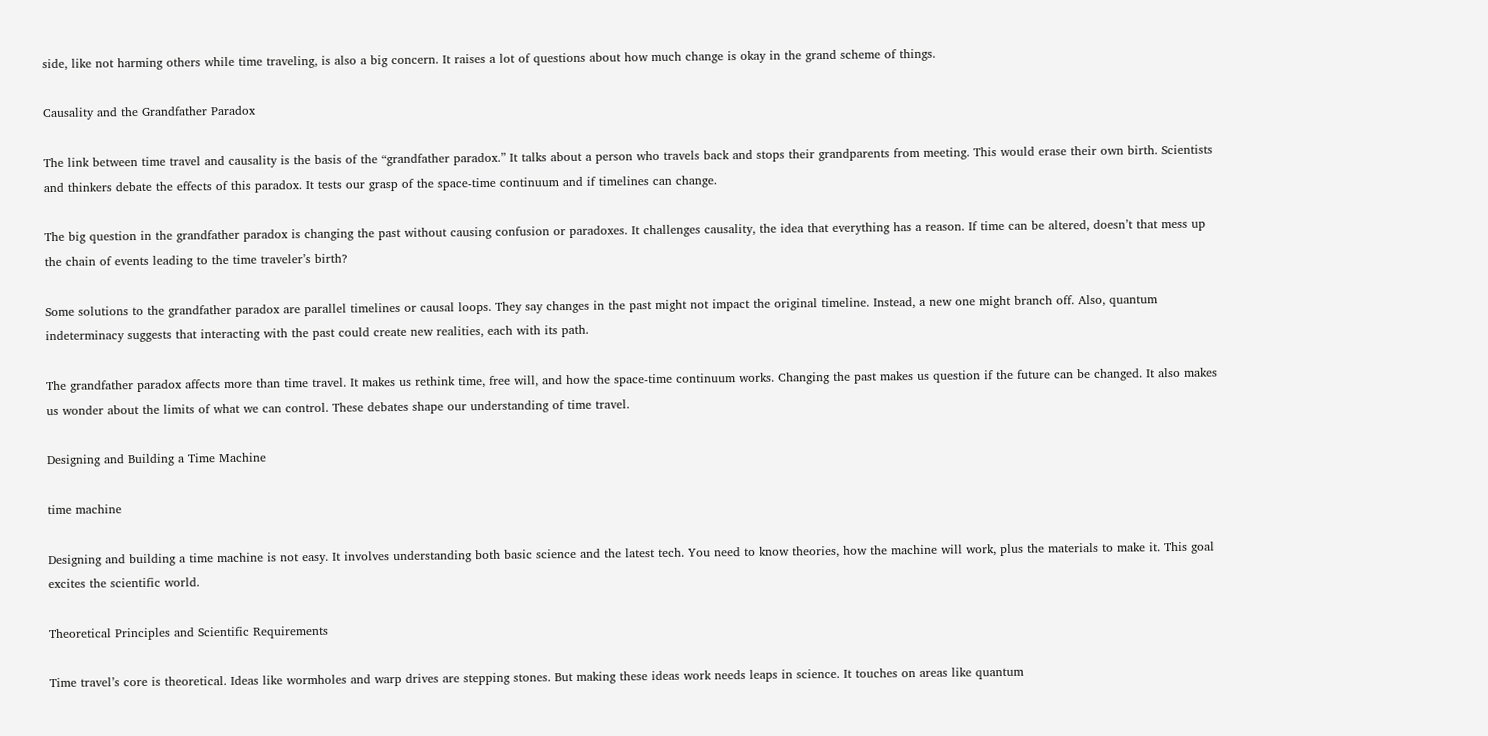side, like not harming others while time traveling, is also a big concern. It raises a lot of questions about how much change is okay in the grand scheme of things.

Causality and the Grandfather Paradox

The link between time travel and causality is the basis of the “grandfather paradox.” It talks about a person who travels back and stops their grandparents from meeting. This would erase their own birth. Scientists and thinkers debate the effects of this paradox. It tests our grasp of the space-time continuum and if timelines can change.

The big question in the grandfather paradox is changing the past without causing confusion or paradoxes. It challenges causality, the idea that everything has a reason. If time can be altered, doesn’t that mess up the chain of events leading to the time traveler’s birth?

Some solutions to the grandfather paradox are parallel timelines or causal loops. They say changes in the past might not impact the original timeline. Instead, a new one might branch off. Also, quantum indeterminacy suggests that interacting with the past could create new realities, each with its path.

The grandfather paradox affects more than time travel. It makes us rethink time, free will, and how the space-time continuum works. Changing the past makes us question if the future can be changed. It also makes us wonder about the limits of what we can control. These debates shape our understanding of time travel.

Designing and Building a Time Machine

time machine

Designing and building a time machine is not easy. It involves understanding both basic science and the latest tech. You need to know theories, how the machine will work, plus the materials to make it. This goal excites the scientific world.

Theoretical Principles and Scientific Requirements

Time travel’s core is theoretical. Ideas like wormholes and warp drives are stepping stones. But making these ideas work needs leaps in science. It touches on areas like quantum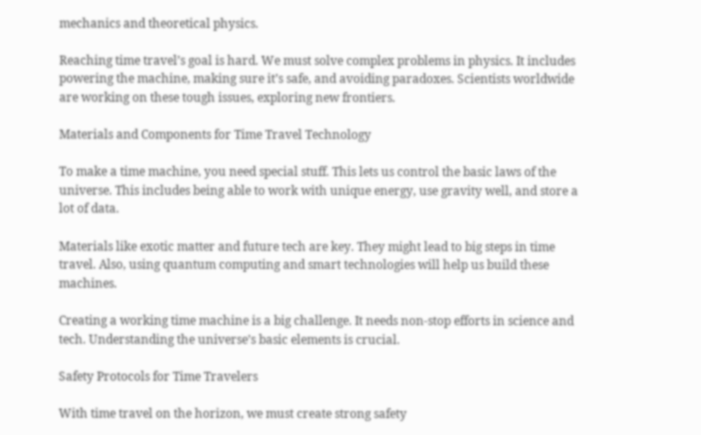mechanics and theoretical physics.

Reaching time travel’s goal is hard. We must solve complex problems in physics. It includes powering the machine, making sure it’s safe, and avoiding paradoxes. Scientists worldwide are working on these tough issues, exploring new frontiers.

Materials and Components for Time Travel Technology

To make a time machine, you need special stuff. This lets us control the basic laws of the universe. This includes being able to work with unique energy, use gravity well, and store a lot of data.

Materials like exotic matter and future tech are key. They might lead to big steps in time travel. Also, using quantum computing and smart technologies will help us build these machines.

Creating a working time machine is a big challenge. It needs non-stop efforts in science and tech. Understanding the universe’s basic elements is crucial.

Safety Protocols for Time Travelers

With time travel on the horizon, we must create strong safety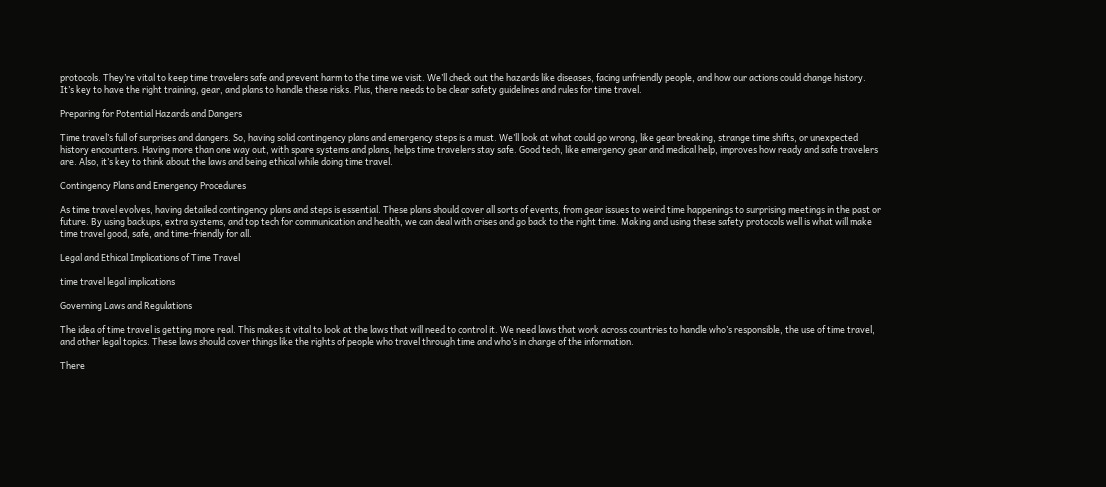protocols. They’re vital to keep time travelers safe and prevent harm to the time we visit. We’ll check out the hazards like diseases, facing unfriendly people, and how our actions could change history. It’s key to have the right training, gear, and plans to handle these risks. Plus, there needs to be clear safety guidelines and rules for time travel.

Preparing for Potential Hazards and Dangers

Time travel’s full of surprises and dangers. So, having solid contingency plans and emergency steps is a must. We’ll look at what could go wrong, like gear breaking, strange time shifts, or unexpected history encounters. Having more than one way out, with spare systems and plans, helps time travelers stay safe. Good tech, like emergency gear and medical help, improves how ready and safe travelers are. Also, it’s key to think about the laws and being ethical while doing time travel.

Contingency Plans and Emergency Procedures

As time travel evolves, having detailed contingency plans and steps is essential. These plans should cover all sorts of events, from gear issues to weird time happenings to surprising meetings in the past or future. By using backups, extra systems, and top tech for communication and health, we can deal with crises and go back to the right time. Making and using these safety protocols well is what will make time travel good, safe, and time-friendly for all.

Legal and Ethical Implications of Time Travel

time travel legal implications

Governing Laws and Regulations

The idea of time travel is getting more real. This makes it vital to look at the laws that will need to control it. We need laws that work across countries to handle who’s responsible, the use of time travel, and other legal topics. These laws should cover things like the rights of people who travel through time and who’s in charge of the information.

There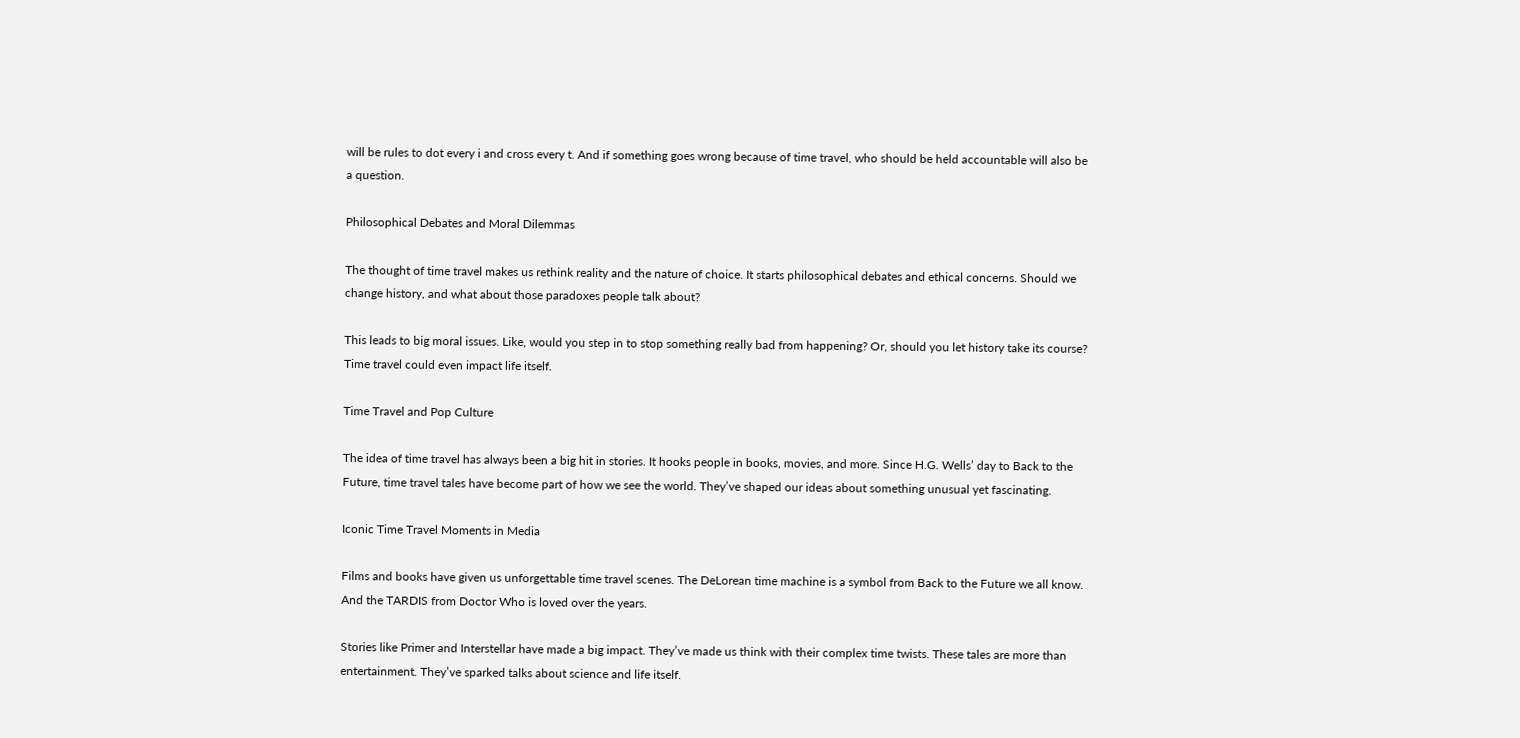will be rules to dot every i and cross every t. And if something goes wrong because of time travel, who should be held accountable will also be a question.

Philosophical Debates and Moral Dilemmas

The thought of time travel makes us rethink reality and the nature of choice. It starts philosophical debates and ethical concerns. Should we change history, and what about those paradoxes people talk about?

This leads to big moral issues. Like, would you step in to stop something really bad from happening? Or, should you let history take its course? Time travel could even impact life itself.

Time Travel and Pop Culture

The idea of time travel has always been a big hit in stories. It hooks people in books, movies, and more. Since H.G. Wells’ day to Back to the Future, time travel tales have become part of how we see the world. They’ve shaped our ideas about something unusual yet fascinating.

Iconic Time Travel Moments in Media

Films and books have given us unforgettable time travel scenes. The DeLorean time machine is a symbol from Back to the Future we all know. And the TARDIS from Doctor Who is loved over the years.

Stories like Primer and Interstellar have made a big impact. They’ve made us think with their complex time twists. These tales are more than entertainment. They’ve sparked talks about science and life itself.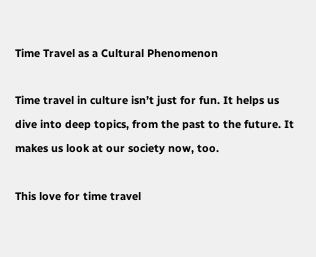Time Travel as a Cultural Phenomenon

Time travel in culture isn’t just for fun. It helps us dive into deep topics, from the past to the future. It makes us look at our society now, too.

This love for time travel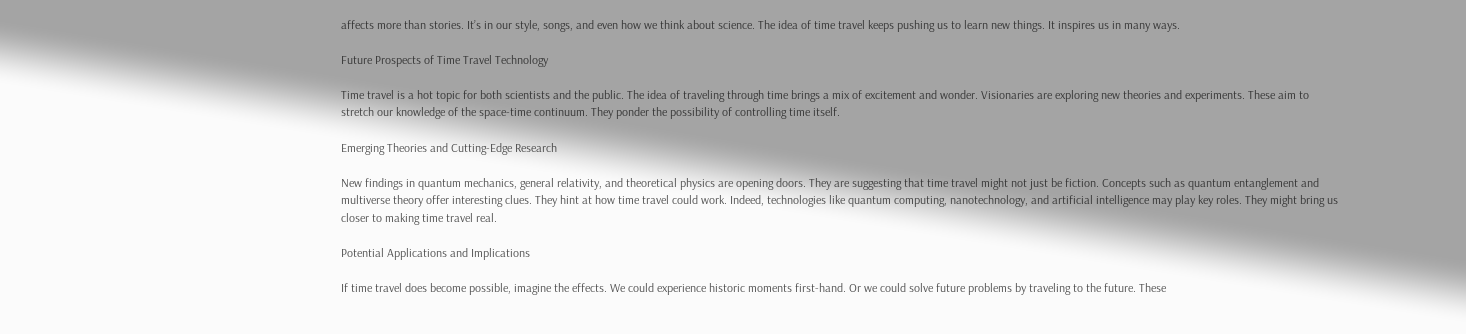affects more than stories. It’s in our style, songs, and even how we think about science. The idea of time travel keeps pushing us to learn new things. It inspires us in many ways.

Future Prospects of Time Travel Technology

Time travel is a hot topic for both scientists and the public. The idea of traveling through time brings a mix of excitement and wonder. Visionaries are exploring new theories and experiments. These aim to stretch our knowledge of the space-time continuum. They ponder the possibility of controlling time itself.

Emerging Theories and Cutting-Edge Research

New findings in quantum mechanics, general relativity, and theoretical physics are opening doors. They are suggesting that time travel might not just be fiction. Concepts such as quantum entanglement and multiverse theory offer interesting clues. They hint at how time travel could work. Indeed, technologies like quantum computing, nanotechnology, and artificial intelligence may play key roles. They might bring us closer to making time travel real.

Potential Applications and Implications

If time travel does become possible, imagine the effects. We could experience historic moments first-hand. Or we could solve future problems by traveling to the future. These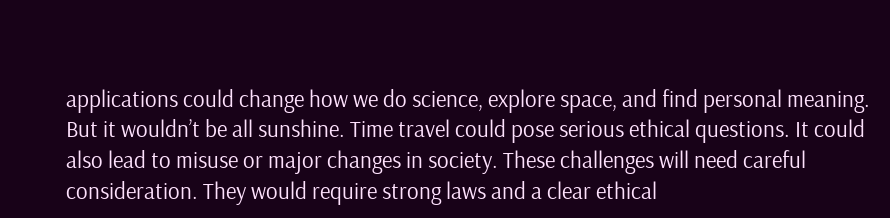applications could change how we do science, explore space, and find personal meaning. But it wouldn’t be all sunshine. Time travel could pose serious ethical questions. It could also lead to misuse or major changes in society. These challenges will need careful consideration. They would require strong laws and a clear ethical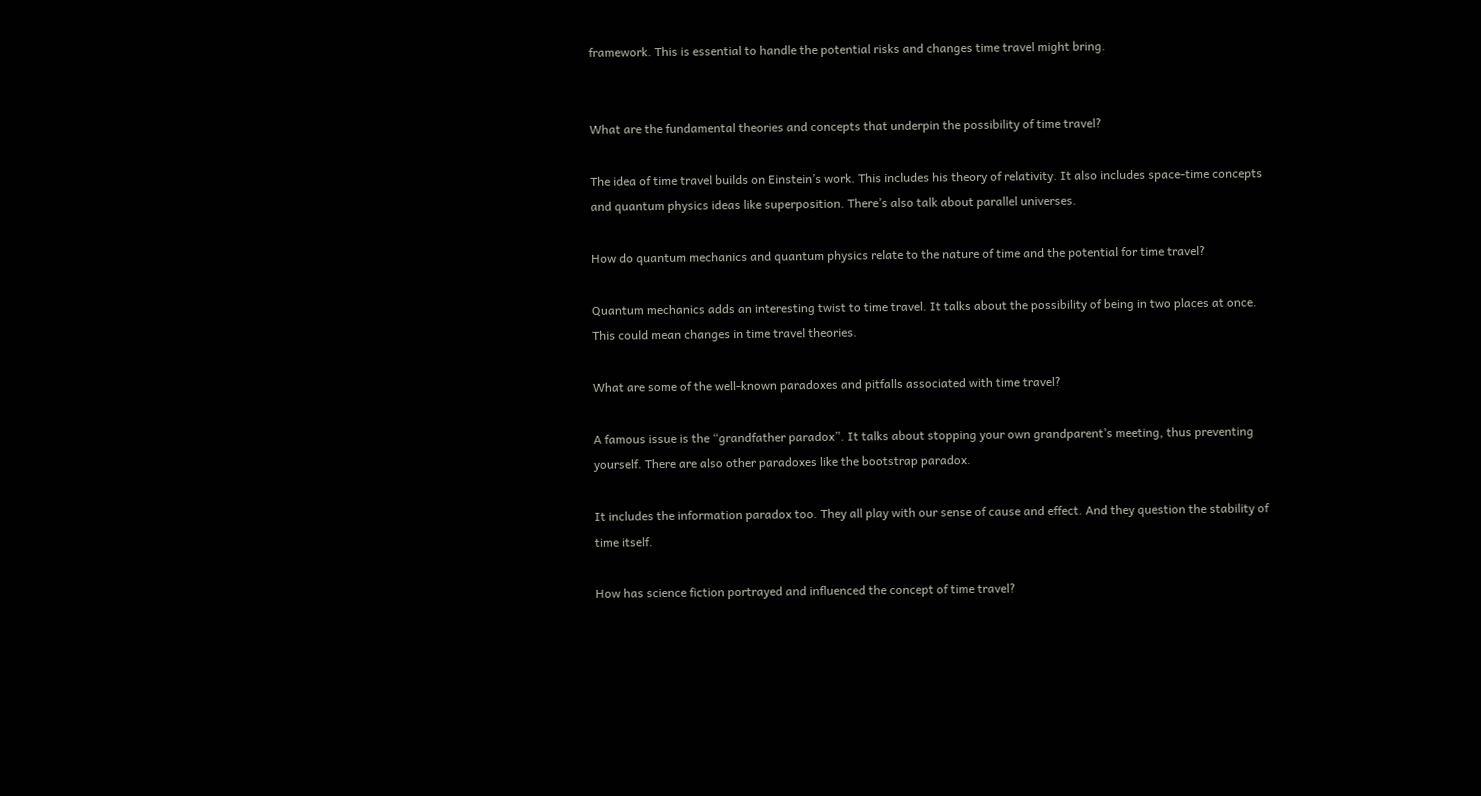framework. This is essential to handle the potential risks and changes time travel might bring.


What are the fundamental theories and concepts that underpin the possibility of time travel?

The idea of time travel builds on Einstein’s work. This includes his theory of relativity. It also includes space-time concepts and quantum physics ideas like superposition. There’s also talk about parallel universes.

How do quantum mechanics and quantum physics relate to the nature of time and the potential for time travel?

Quantum mechanics adds an interesting twist to time travel. It talks about the possibility of being in two places at once. This could mean changes in time travel theories.

What are some of the well-known paradoxes and pitfalls associated with time travel?

A famous issue is the “grandfather paradox”. It talks about stopping your own grandparent’s meeting, thus preventing yourself. There are also other paradoxes like the bootstrap paradox.

It includes the information paradox too. They all play with our sense of cause and effect. And they question the stability of time itself.

How has science fiction portrayed and influenced the concept of time travel?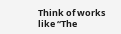Think of works like “The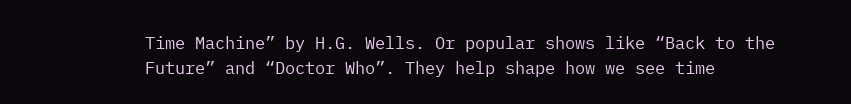Time Machine” by H.G. Wells. Or popular shows like “Back to the Future” and “Doctor Who”. They help shape how we see time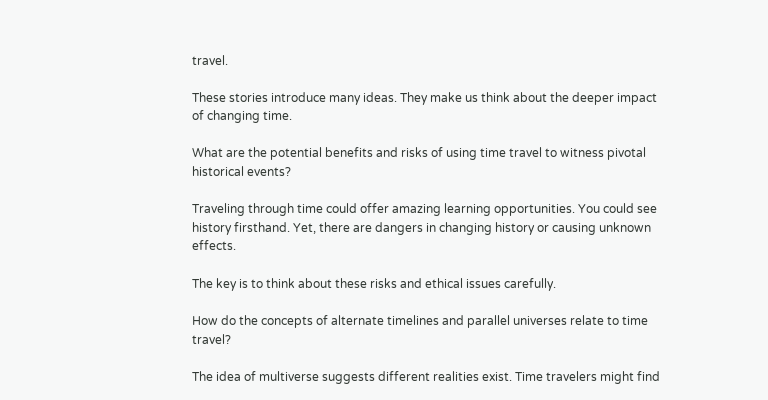travel.

These stories introduce many ideas. They make us think about the deeper impact of changing time.

What are the potential benefits and risks of using time travel to witness pivotal historical events?

Traveling through time could offer amazing learning opportunities. You could see history firsthand. Yet, there are dangers in changing history or causing unknown effects.

The key is to think about these risks and ethical issues carefully.

How do the concepts of alternate timelines and parallel universes relate to time travel?

The idea of multiverse suggests different realities exist. Time travelers might find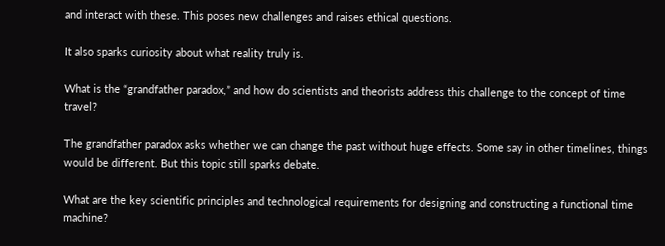and interact with these. This poses new challenges and raises ethical questions.

It also sparks curiosity about what reality truly is.

What is the “grandfather paradox,” and how do scientists and theorists address this challenge to the concept of time travel?

The grandfather paradox asks whether we can change the past without huge effects. Some say in other timelines, things would be different. But this topic still sparks debate.

What are the key scientific principles and technological requirements for designing and constructing a functional time machine?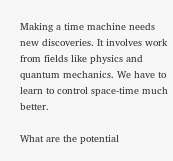Making a time machine needs new discoveries. It involves work from fields like physics and quantum mechanics. We have to learn to control space-time much better.

What are the potential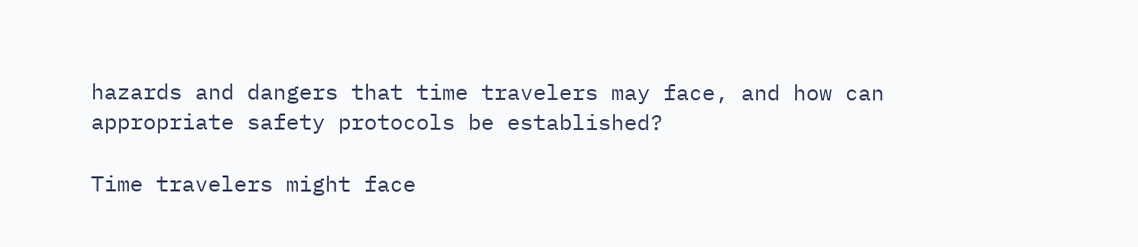hazards and dangers that time travelers may face, and how can appropriate safety protocols be established?

Time travelers might face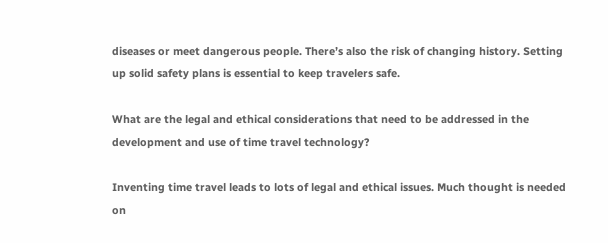diseases or meet dangerous people. There’s also the risk of changing history. Setting up solid safety plans is essential to keep travelers safe.

What are the legal and ethical considerations that need to be addressed in the development and use of time travel technology?

Inventing time travel leads to lots of legal and ethical issues. Much thought is needed on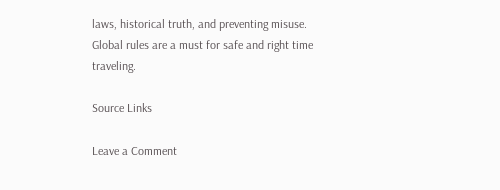laws, historical truth, and preventing misuse. Global rules are a must for safe and right time traveling.

Source Links

Leave a Comment